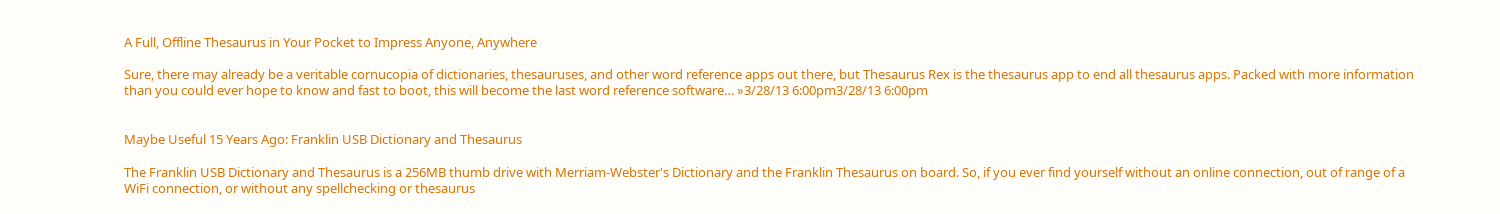A Full, Offline Thesaurus in Your Pocket to Impress Anyone, Anywhere

Sure, there may already be a veritable cornucopia of dictionaries, thesauruses, and other word reference apps out there, but Thesaurus Rex is the thesaurus app to end all thesaurus apps. Packed with more information than you could ever hope to know and fast to boot, this will become the last word reference software… »3/28/13 6:00pm3/28/13 6:00pm


Maybe Useful 15 Years Ago: Franklin USB Dictionary and Thesaurus

The Franklin USB Dictionary and Thesaurus is a 256MB thumb drive with Merriam-Webster's Dictionary and the Franklin Thesaurus on board. So, if you ever find yourself without an online connection, out of range of a WiFi connection, or without any spellchecking or thesaurus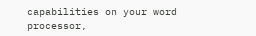capabilities on your word processor,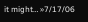it might… »7/17/06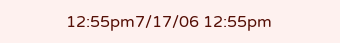12:55pm7/17/06 12:55pm